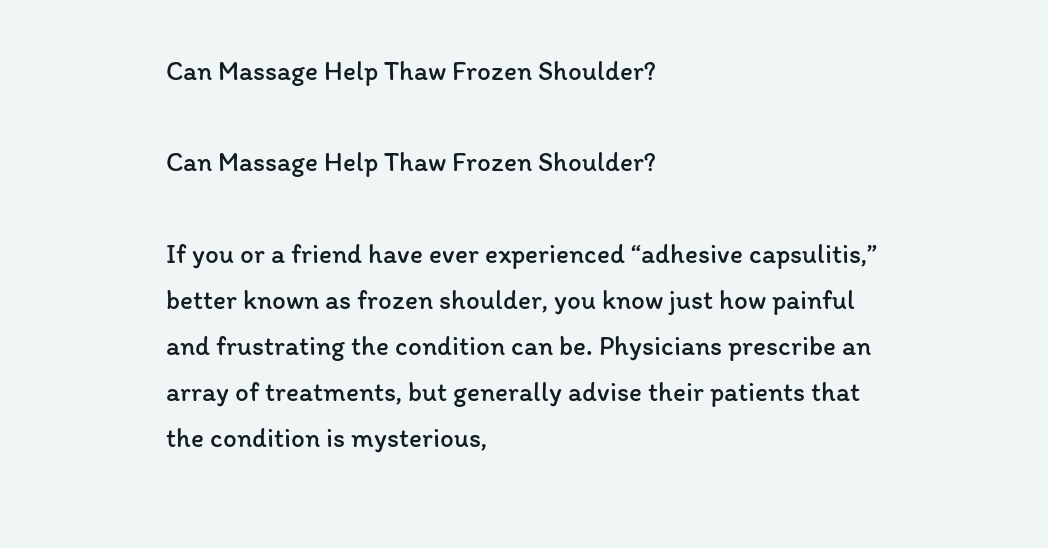Can Massage Help Thaw Frozen Shoulder?

Can Massage Help Thaw Frozen Shoulder?

If you or a friend have ever experienced “adhesive capsulitis,” better known as frozen shoulder, you know just how painful and frustrating the condition can be. Physicians prescribe an array of treatments, but generally advise their patients that the condition is mysterious,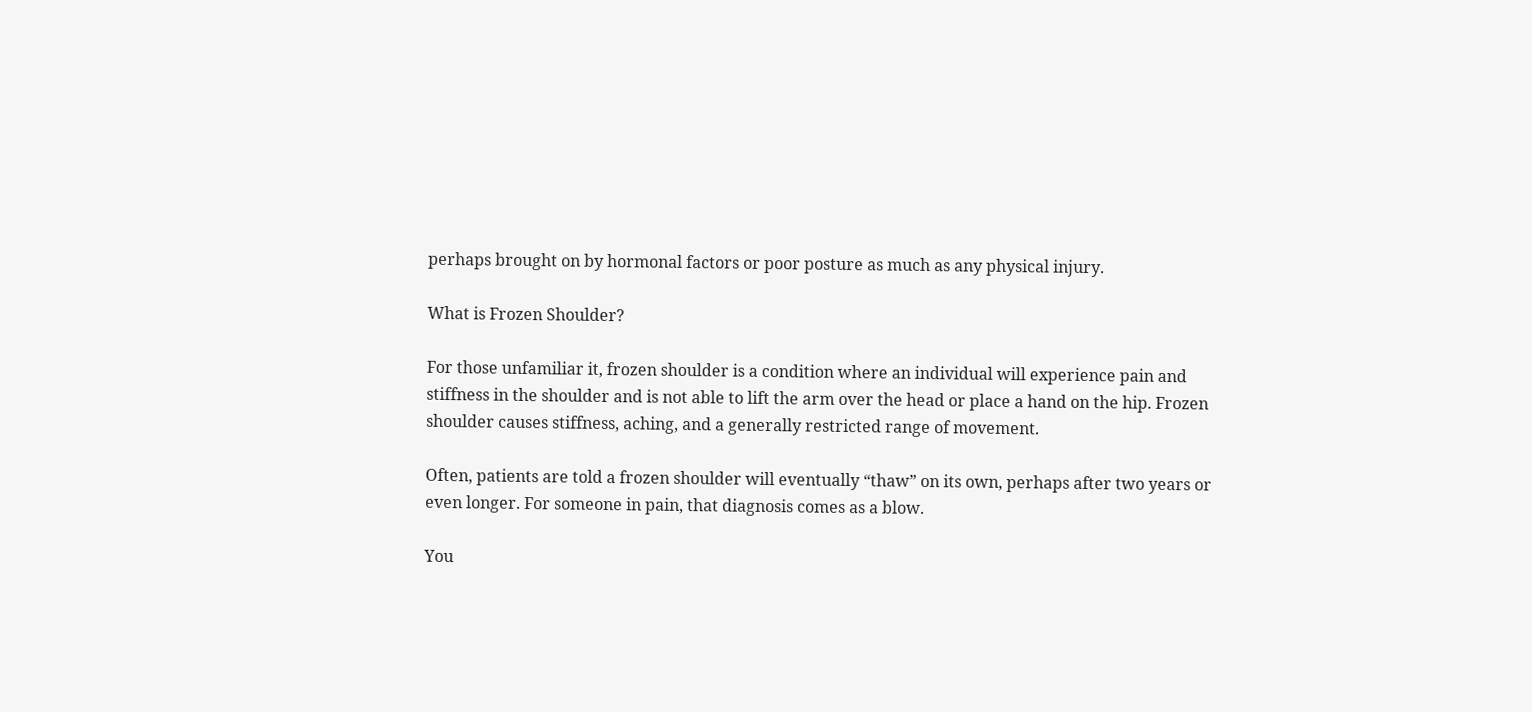perhaps brought on by hormonal factors or poor posture as much as any physical injury.

What is Frozen Shoulder?

For those unfamiliar it, frozen shoulder is a condition where an individual will experience pain and stiffness in the shoulder and is not able to lift the arm over the head or place a hand on the hip. Frozen shoulder causes stiffness, aching, and a generally restricted range of movement.

Often, patients are told a frozen shoulder will eventually “thaw” on its own, perhaps after two years or even longer. For someone in pain, that diagnosis comes as a blow.

You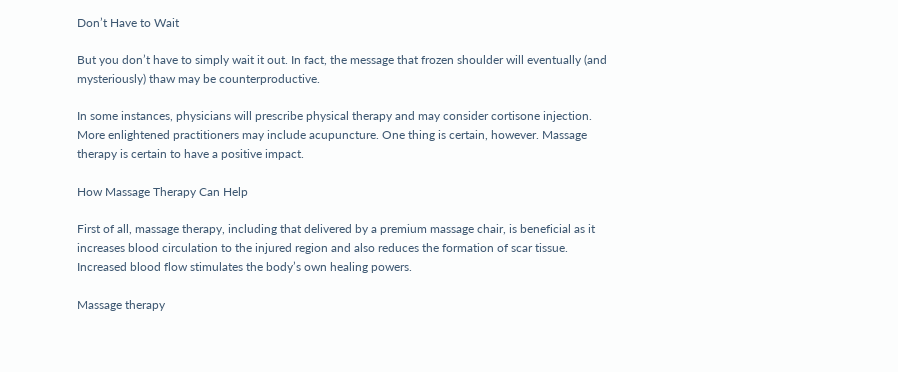Don’t Have to Wait

But you don’t have to simply wait it out. In fact, the message that frozen shoulder will eventually (and mysteriously) thaw may be counterproductive.

In some instances, physicians will prescribe physical therapy and may consider cortisone injection. More enlightened practitioners may include acupuncture. One thing is certain, however. Massage therapy is certain to have a positive impact.

How Massage Therapy Can Help

First of all, massage therapy, including that delivered by a premium massage chair, is beneficial as it increases blood circulation to the injured region and also reduces the formation of scar tissue. Increased blood flow stimulates the body’s own healing powers.

Massage therapy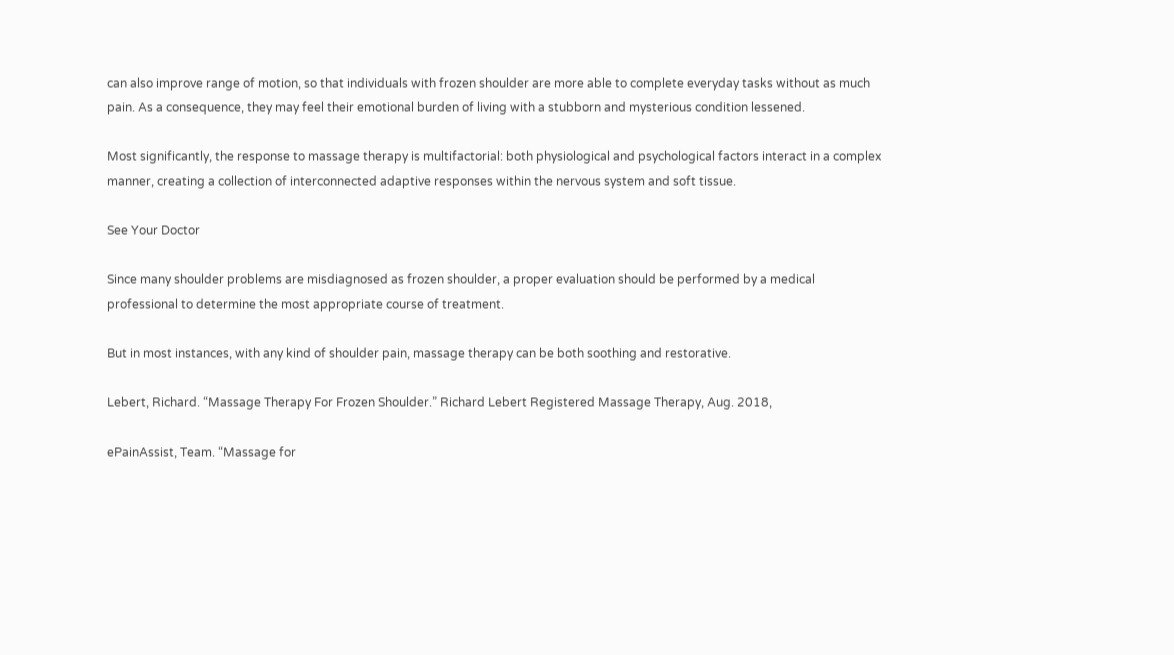can also improve range of motion, so that individuals with frozen shoulder are more able to complete everyday tasks without as much pain. As a consequence, they may feel their emotional burden of living with a stubborn and mysterious condition lessened.

Most significantly, the response to massage therapy is multifactorial: both physiological and psychological factors interact in a complex manner, creating a collection of interconnected adaptive responses within the nervous system and soft tissue.

See Your Doctor

Since many shoulder problems are misdiagnosed as frozen shoulder, a proper evaluation should be performed by a medical professional to determine the most appropriate course of treatment.

But in most instances, with any kind of shoulder pain, massage therapy can be both soothing and restorative.

Lebert, Richard. “Massage Therapy For Frozen Shoulder.” Richard Lebert Registered Massage Therapy, Aug. 2018,

ePainAssist, Team. “Massage for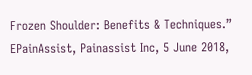Frozen Shoulder: Benefits & Techniques.” EPainAssist, Painassist Inc, 5 June 2018,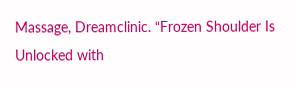Massage, Dreamclinic. “Frozen Shoulder Is Unlocked with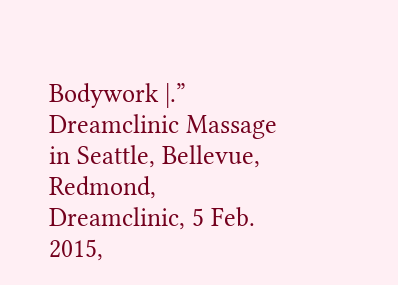Bodywork |.” Dreamclinic Massage in Seattle, Bellevue, Redmond, Dreamclinic, 5 Feb. 2015,